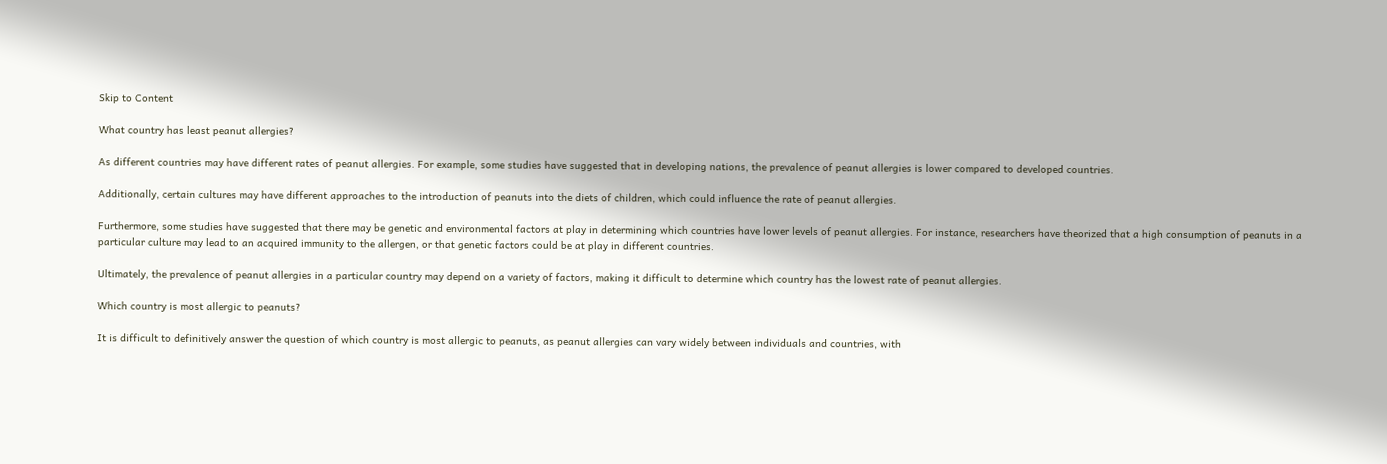Skip to Content

What country has least peanut allergies?

As different countries may have different rates of peanut allergies. For example, some studies have suggested that in developing nations, the prevalence of peanut allergies is lower compared to developed countries.

Additionally, certain cultures may have different approaches to the introduction of peanuts into the diets of children, which could influence the rate of peanut allergies.

Furthermore, some studies have suggested that there may be genetic and environmental factors at play in determining which countries have lower levels of peanut allergies. For instance, researchers have theorized that a high consumption of peanuts in a particular culture may lead to an acquired immunity to the allergen, or that genetic factors could be at play in different countries.

Ultimately, the prevalence of peanut allergies in a particular country may depend on a variety of factors, making it difficult to determine which country has the lowest rate of peanut allergies.

Which country is most allergic to peanuts?

It is difficult to definitively answer the question of which country is most allergic to peanuts, as peanut allergies can vary widely between individuals and countries, with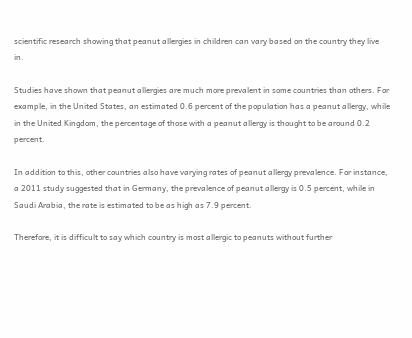scientific research showing that peanut allergies in children can vary based on the country they live in.

Studies have shown that peanut allergies are much more prevalent in some countries than others. For example, in the United States, an estimated 0.6 percent of the population has a peanut allergy, while in the United Kingdom, the percentage of those with a peanut allergy is thought to be around 0.2 percent.

In addition to this, other countries also have varying rates of peanut allergy prevalence. For instance, a 2011 study suggested that in Germany, the prevalence of peanut allergy is 0.5 percent, while in Saudi Arabia, the rate is estimated to be as high as 7.9 percent.

Therefore, it is difficult to say which country is most allergic to peanuts without further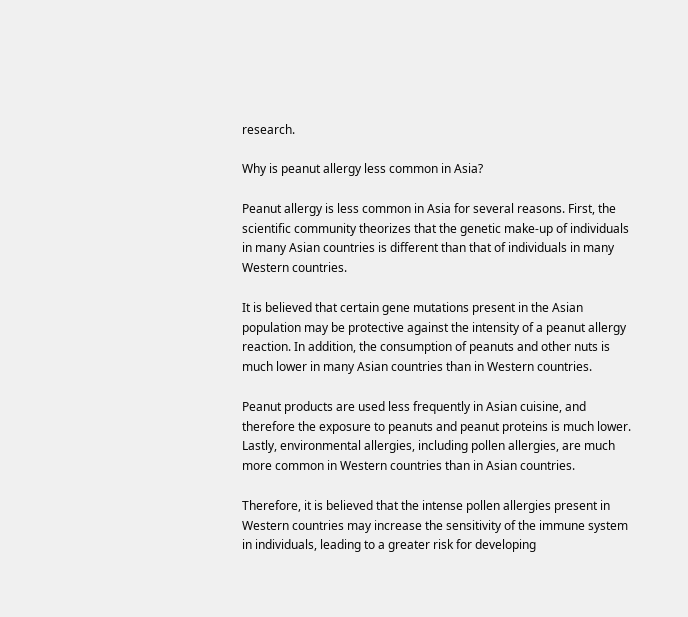research.

Why is peanut allergy less common in Asia?

Peanut allergy is less common in Asia for several reasons. First, the scientific community theorizes that the genetic make-up of individuals in many Asian countries is different than that of individuals in many Western countries.

It is believed that certain gene mutations present in the Asian population may be protective against the intensity of a peanut allergy reaction. In addition, the consumption of peanuts and other nuts is much lower in many Asian countries than in Western countries.

Peanut products are used less frequently in Asian cuisine, and therefore the exposure to peanuts and peanut proteins is much lower. Lastly, environmental allergies, including pollen allergies, are much more common in Western countries than in Asian countries.

Therefore, it is believed that the intense pollen allergies present in Western countries may increase the sensitivity of the immune system in individuals, leading to a greater risk for developing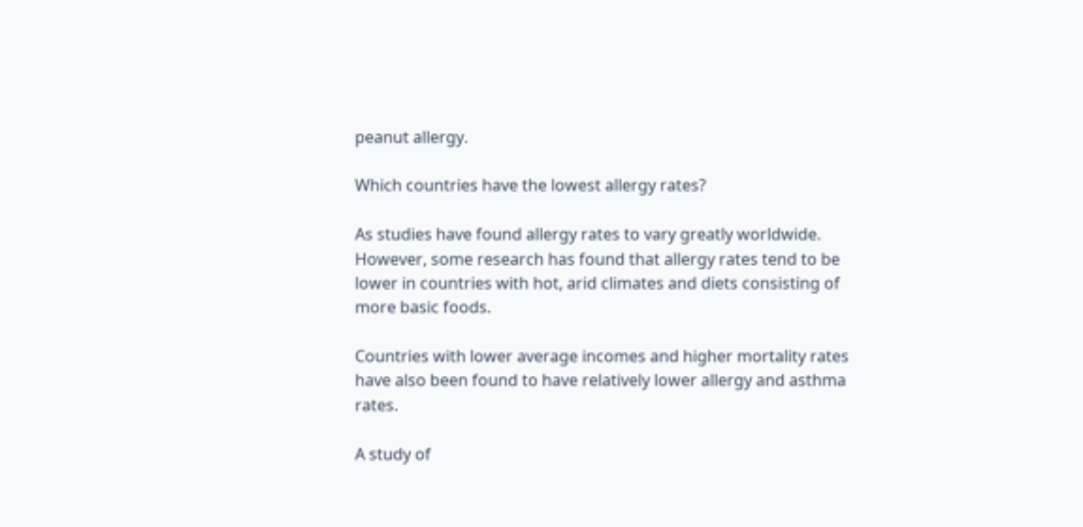peanut allergy.

Which countries have the lowest allergy rates?

As studies have found allergy rates to vary greatly worldwide. However, some research has found that allergy rates tend to be lower in countries with hot, arid climates and diets consisting of more basic foods.

Countries with lower average incomes and higher mortality rates have also been found to have relatively lower allergy and asthma rates.

A study of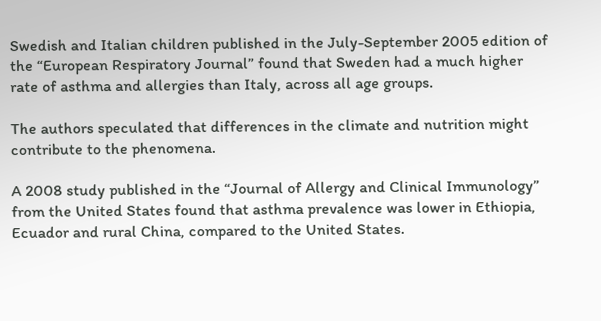Swedish and Italian children published in the July-September 2005 edition of the “European Respiratory Journal” found that Sweden had a much higher rate of asthma and allergies than Italy, across all age groups.

The authors speculated that differences in the climate and nutrition might contribute to the phenomena.

A 2008 study published in the “Journal of Allergy and Clinical Immunology” from the United States found that asthma prevalence was lower in Ethiopia, Ecuador and rural China, compared to the United States.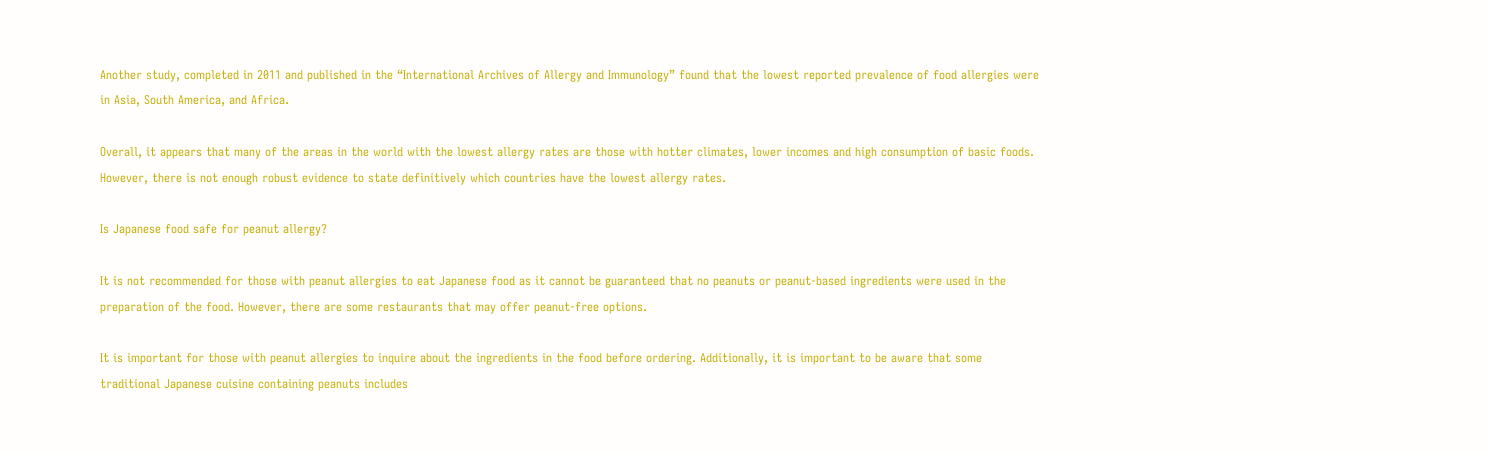Another study, completed in 2011 and published in the “International Archives of Allergy and Immunology” found that the lowest reported prevalence of food allergies were in Asia, South America, and Africa.

Overall, it appears that many of the areas in the world with the lowest allergy rates are those with hotter climates, lower incomes and high consumption of basic foods. However, there is not enough robust evidence to state definitively which countries have the lowest allergy rates.

Is Japanese food safe for peanut allergy?

It is not recommended for those with peanut allergies to eat Japanese food as it cannot be guaranteed that no peanuts or peanut-based ingredients were used in the preparation of the food. However, there are some restaurants that may offer peanut-free options.

It is important for those with peanut allergies to inquire about the ingredients in the food before ordering. Additionally, it is important to be aware that some traditional Japanese cuisine containing peanuts includes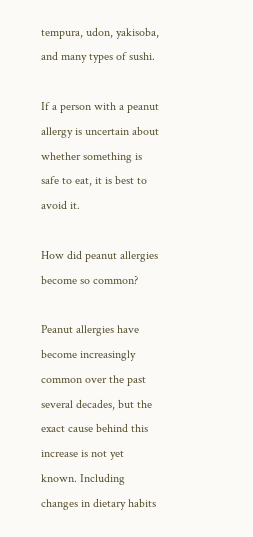tempura, udon, yakisoba, and many types of sushi.

If a person with a peanut allergy is uncertain about whether something is safe to eat, it is best to avoid it.

How did peanut allergies become so common?

Peanut allergies have become increasingly common over the past several decades, but the exact cause behind this increase is not yet known. Including changes in dietary habits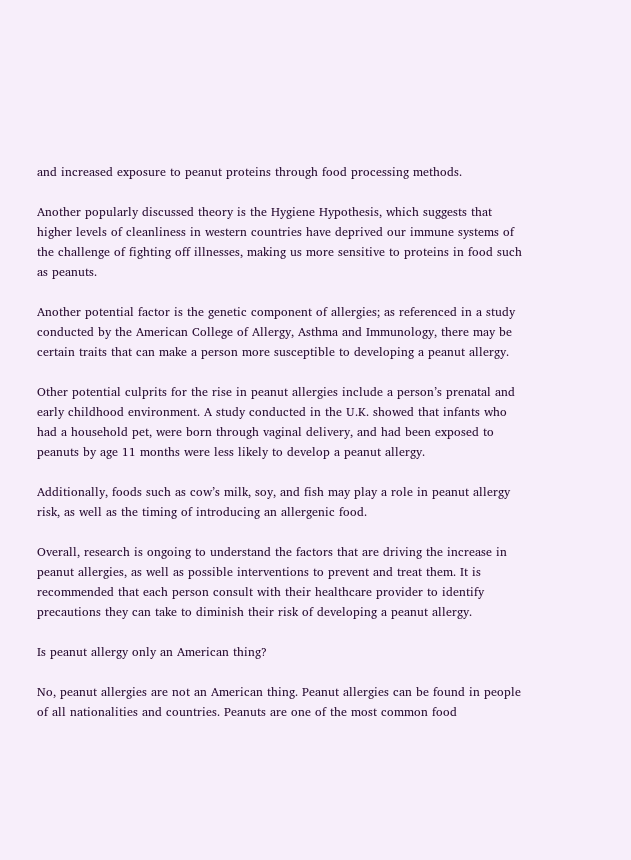and increased exposure to peanut proteins through food processing methods.

Another popularly discussed theory is the Hygiene Hypothesis, which suggests that higher levels of cleanliness in western countries have deprived our immune systems of the challenge of fighting off illnesses, making us more sensitive to proteins in food such as peanuts.

Another potential factor is the genetic component of allergies; as referenced in a study conducted by the American College of Allergy, Asthma and Immunology, there may be certain traits that can make a person more susceptible to developing a peanut allergy.

Other potential culprits for the rise in peanut allergies include a person’s prenatal and early childhood environment. A study conducted in the U.K. showed that infants who had a household pet, were born through vaginal delivery, and had been exposed to peanuts by age 11 months were less likely to develop a peanut allergy.

Additionally, foods such as cow’s milk, soy, and fish may play a role in peanut allergy risk, as well as the timing of introducing an allergenic food.

Overall, research is ongoing to understand the factors that are driving the increase in peanut allergies, as well as possible interventions to prevent and treat them. It is recommended that each person consult with their healthcare provider to identify precautions they can take to diminish their risk of developing a peanut allergy.

Is peanut allergy only an American thing?

No, peanut allergies are not an American thing. Peanut allergies can be found in people of all nationalities and countries. Peanuts are one of the most common food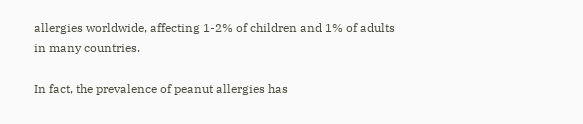allergies worldwide, affecting 1-2% of children and 1% of adults in many countries.

In fact, the prevalence of peanut allergies has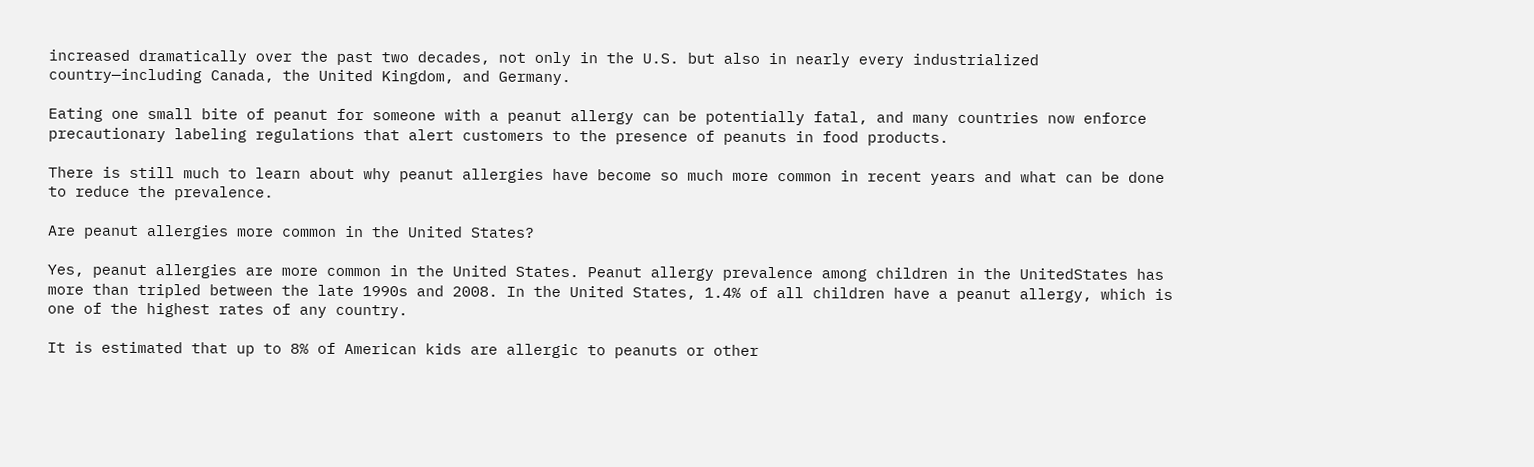increased dramatically over the past two decades, not only in the U.S. but also in nearly every industrialized country—including Canada, the United Kingdom, and Germany.

Eating one small bite of peanut for someone with a peanut allergy can be potentially fatal, and many countries now enforce precautionary labeling regulations that alert customers to the presence of peanuts in food products.

There is still much to learn about why peanut allergies have become so much more common in recent years and what can be done to reduce the prevalence.

Are peanut allergies more common in the United States?

Yes, peanut allergies are more common in the United States. Peanut allergy prevalence among children in the UnitedStates has more than tripled between the late 1990s and 2008. In the United States, 1.4% of all children have a peanut allergy, which is one of the highest rates of any country.

It is estimated that up to 8% of American kids are allergic to peanuts or other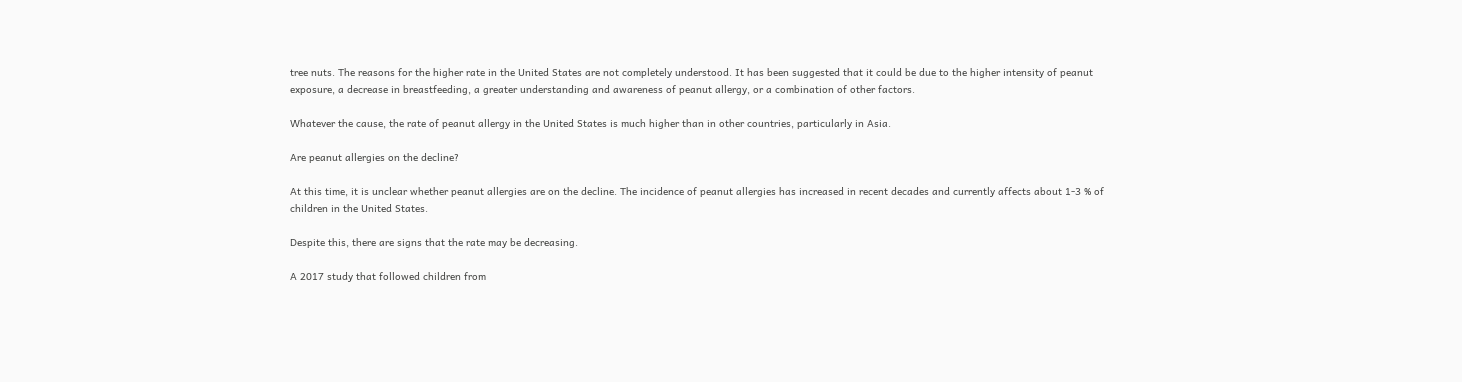tree nuts. The reasons for the higher rate in the United States are not completely understood. It has been suggested that it could be due to the higher intensity of peanut exposure, a decrease in breastfeeding, a greater understanding and awareness of peanut allergy, or a combination of other factors.

Whatever the cause, the rate of peanut allergy in the United States is much higher than in other countries, particularly in Asia.

Are peanut allergies on the decline?

At this time, it is unclear whether peanut allergies are on the decline. The incidence of peanut allergies has increased in recent decades and currently affects about 1-3 % of children in the United States.

Despite this, there are signs that the rate may be decreasing.

A 2017 study that followed children from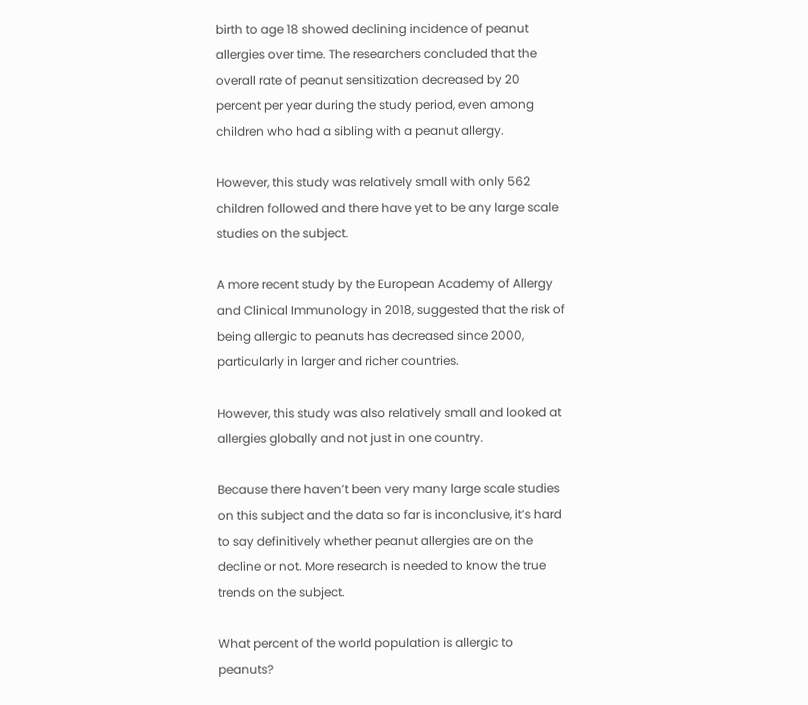birth to age 18 showed declining incidence of peanut allergies over time. The researchers concluded that the overall rate of peanut sensitization decreased by 20 percent per year during the study period, even among children who had a sibling with a peanut allergy.

However, this study was relatively small with only 562 children followed and there have yet to be any large scale studies on the subject.

A more recent study by the European Academy of Allergy and Clinical Immunology in 2018, suggested that the risk of being allergic to peanuts has decreased since 2000, particularly in larger and richer countries.

However, this study was also relatively small and looked at allergies globally and not just in one country.

Because there haven’t been very many large scale studies on this subject and the data so far is inconclusive, it’s hard to say definitively whether peanut allergies are on the decline or not. More research is needed to know the true trends on the subject.

What percent of the world population is allergic to peanuts?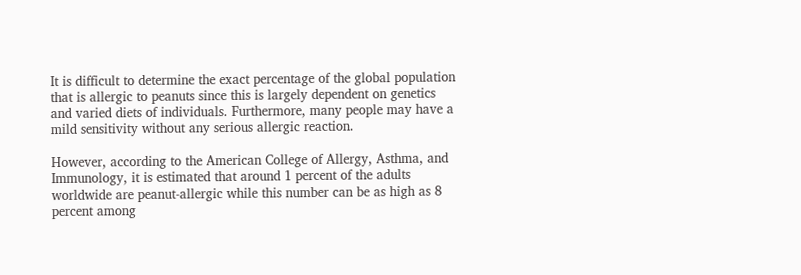It is difficult to determine the exact percentage of the global population that is allergic to peanuts since this is largely dependent on genetics and varied diets of individuals. Furthermore, many people may have a mild sensitivity without any serious allergic reaction.

However, according to the American College of Allergy, Asthma, and Immunology, it is estimated that around 1 percent of the adults worldwide are peanut-allergic while this number can be as high as 8 percent among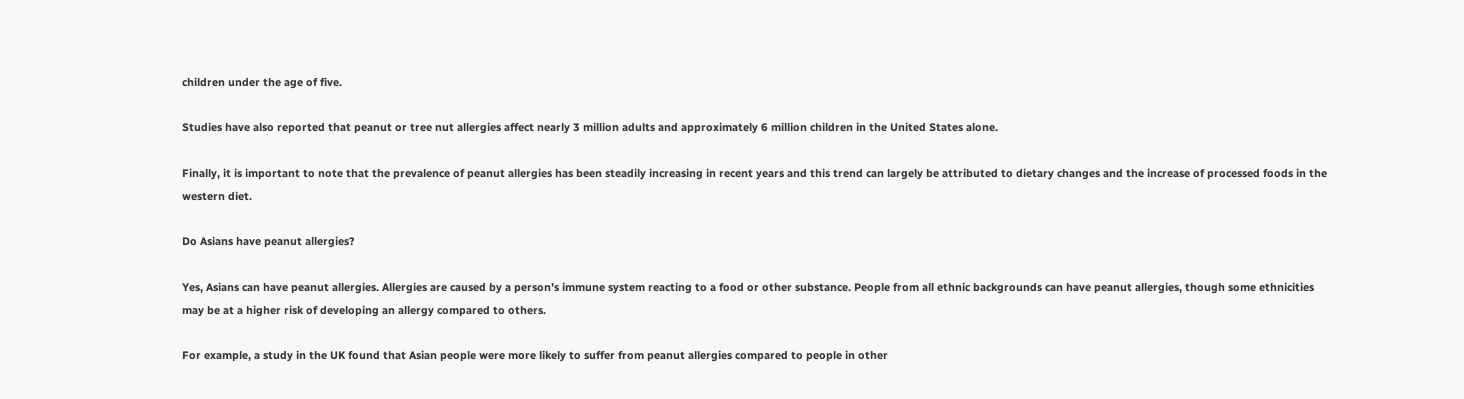children under the age of five.

Studies have also reported that peanut or tree nut allergies affect nearly 3 million adults and approximately 6 million children in the United States alone.

Finally, it is important to note that the prevalence of peanut allergies has been steadily increasing in recent years and this trend can largely be attributed to dietary changes and the increase of processed foods in the western diet.

Do Asians have peanut allergies?

Yes, Asians can have peanut allergies. Allergies are caused by a person’s immune system reacting to a food or other substance. People from all ethnic backgrounds can have peanut allergies, though some ethnicities may be at a higher risk of developing an allergy compared to others.

For example, a study in the UK found that Asian people were more likely to suffer from peanut allergies compared to people in other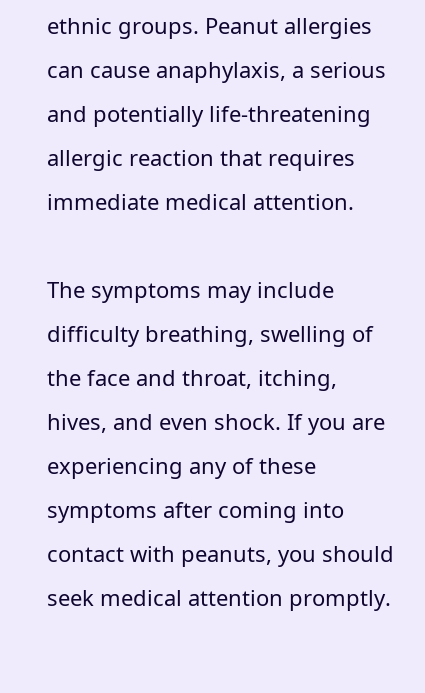ethnic groups. Peanut allergies can cause anaphylaxis, a serious and potentially life-threatening allergic reaction that requires immediate medical attention.

The symptoms may include difficulty breathing, swelling of the face and throat, itching, hives, and even shock. If you are experiencing any of these symptoms after coming into contact with peanuts, you should seek medical attention promptly.